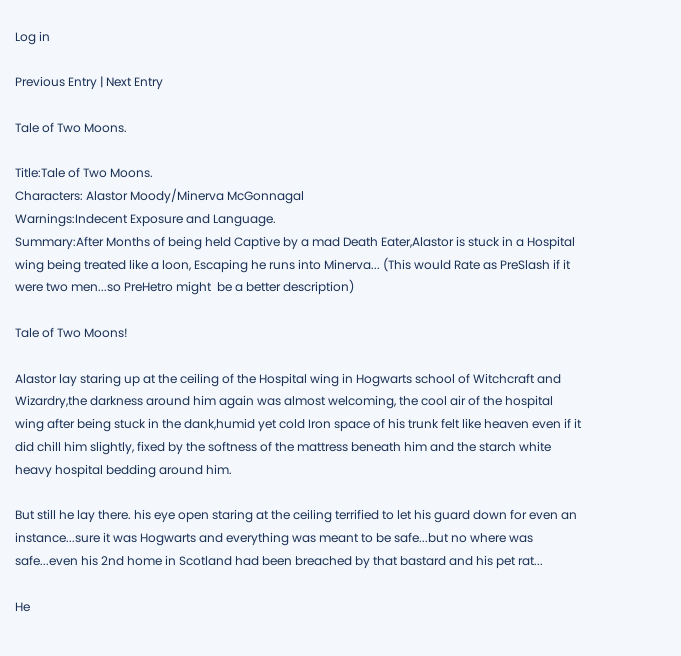Log in

Previous Entry | Next Entry

Tale of Two Moons.

Title:Tale of Two Moons.
Characters: Alastor Moody/Minerva McGonnagal
Warnings:Indecent Exposure and Language.
Summary:After Months of being held Captive by a mad Death Eater,Alastor is stuck in a Hospital wing being treated like a loon, Escaping he runs into Minerva... (This would Rate as PreSlash if it were two men...so PreHetro might  be a better description)

Tale of Two Moons!

Alastor lay staring up at the ceiling of the Hospital wing in Hogwarts school of Witchcraft and Wizardry,the darkness around him again was almost welcoming, the cool air of the hospital wing after being stuck in the dank,humid yet cold Iron space of his trunk felt like heaven even if it did chill him slightly, fixed by the softness of the mattress beneath him and the starch white heavy hospital bedding around him.

But still he lay there. his eye open staring at the ceiling terrified to let his guard down for even an instance...sure it was Hogwarts and everything was meant to be safe...but no where was safe...even his 2nd home in Scotland had been breached by that bastard and his pet rat...

He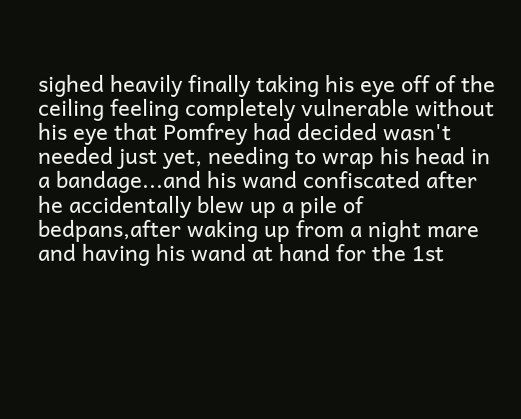sighed heavily finally taking his eye off of the ceiling feeling completely vulnerable without his eye that Pomfrey had decided wasn't needed just yet, needing to wrap his head in a bandage...and his wand confiscated after he accidentally blew up a pile of bedpans,after waking up from a night mare and having his wand at hand for the 1st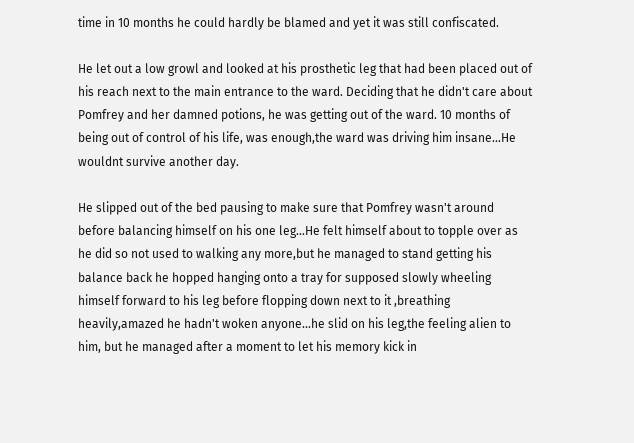time in 10 months he could hardly be blamed and yet it was still confiscated.

He let out a low growl and looked at his prosthetic leg that had been placed out of his reach next to the main entrance to the ward. Deciding that he didn't care about Pomfrey and her damned potions, he was getting out of the ward. 10 months of being out of control of his life, was enough,the ward was driving him insane...He wouldnt survive another day.

He slipped out of the bed pausing to make sure that Pomfrey wasn't around before balancing himself on his one leg...He felt himself about to topple over as he did so not used to walking any more,but he managed to stand getting his balance back he hopped hanging onto a tray for supposed slowly wheeling himself forward to his leg before flopping down next to it ,breathing heavily,amazed he hadn't woken anyone...he slid on his leg,the feeling alien to him, but he managed after a moment to let his memory kick in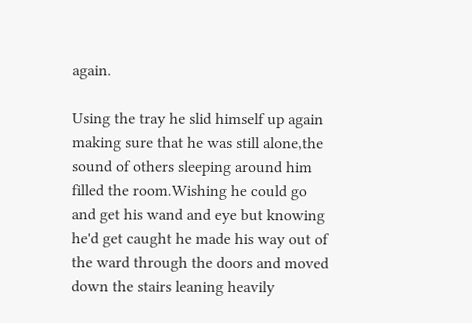again.

Using the tray he slid himself up again making sure that he was still alone,the sound of others sleeping around him filled the room.Wishing he could go and get his wand and eye but knowing he'd get caught he made his way out of the ward through the doors and moved down the stairs leaning heavily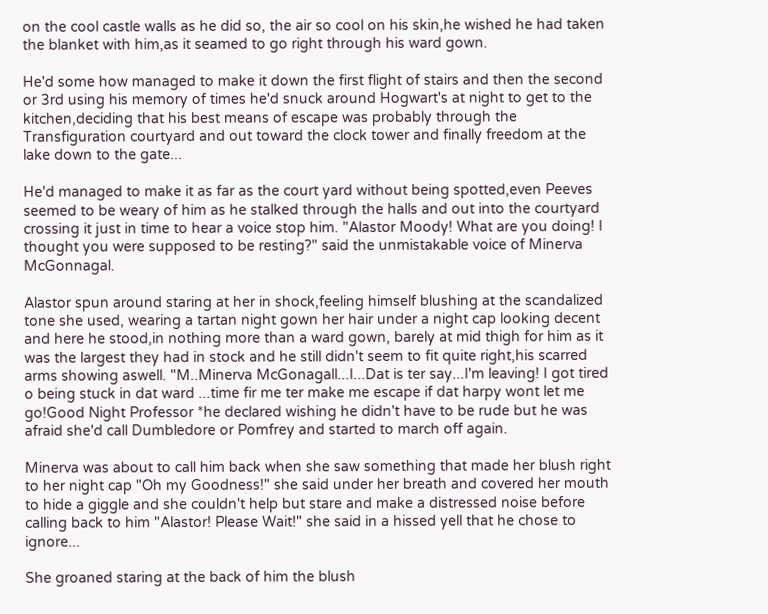on the cool castle walls as he did so, the air so cool on his skin,he wished he had taken the blanket with him,as it seamed to go right through his ward gown.

He'd some how managed to make it down the first flight of stairs and then the second or 3rd using his memory of times he'd snuck around Hogwart's at night to get to the kitchen,deciding that his best means of escape was probably through the Transfiguration courtyard and out toward the clock tower and finally freedom at the lake down to the gate...

He'd managed to make it as far as the court yard without being spotted,even Peeves seemed to be weary of him as he stalked through the halls and out into the courtyard crossing it just in time to hear a voice stop him. "Alastor Moody! What are you doing! I thought you were supposed to be resting?" said the unmistakable voice of Minerva McGonnagal.

Alastor spun around staring at her in shock,feeling himself blushing at the scandalized tone she used, wearing a tartan night gown her hair under a night cap looking decent and here he stood,in nothing more than a ward gown, barely at mid thigh for him as it was the largest they had in stock and he still didn't seem to fit quite right,his scarred arms showing aswell. "M..Minerva McGonagall...I...Dat is ter say...I'm leaving! I got tired o being stuck in dat ward ...time fir me ter make me escape if dat harpy wont let me go!Good Night Professor *he declared wishing he didn't have to be rude but he was afraid she'd call Dumbledore or Pomfrey and started to march off again.

Minerva was about to call him back when she saw something that made her blush right to her night cap "Oh my Goodness!" she said under her breath and covered her mouth to hide a giggle and she couldn't help but stare and make a distressed noise before calling back to him "Alastor! Please Wait!" she said in a hissed yell that he chose to ignore...

She groaned staring at the back of him the blush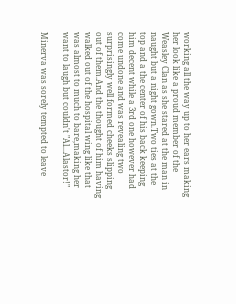working all the way up to her ears making her look like a proud member of the Weasley Clan as she stared at the man in naught but a night gown.Two ties at the top and a the center of his back keeping him decent while a 3rd one however had come undone and was revealing two surprisingly well formed cheeks slipping out of them.And the thought of him having walked out of the hospital wing like that was almost to much to bare,making her want to laugh but couldn't "Al...Alastor!"

Minerva was sorely tempted to leave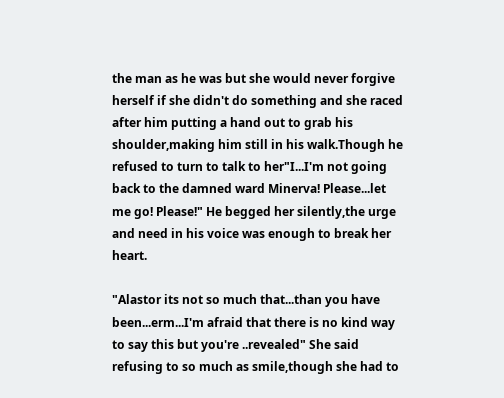the man as he was but she would never forgive herself if she didn't do something and she raced after him putting a hand out to grab his shoulder,making him still in his walk.Though he refused to turn to talk to her"I...I'm not going back to the damned ward Minerva! Please...let me go! Please!" He begged her silently,the urge and need in his voice was enough to break her heart.

"Alastor its not so much that...than you have been...erm...I'm afraid that there is no kind way to say this but you're ..revealed" She said refusing to so much as smile,though she had to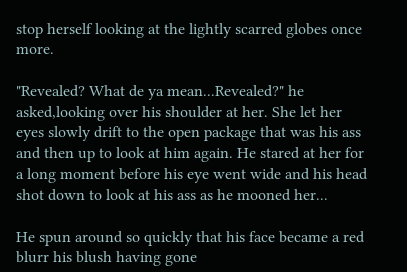stop herself looking at the lightly scarred globes once more.

"Revealed? What de ya mean...Revealed?" he asked,looking over his shoulder at her. She let her eyes slowly drift to the open package that was his ass and then up to look at him again. He stared at her for a long moment before his eye went wide and his head shot down to look at his ass as he mooned her...

He spun around so quickly that his face became a red blurr his blush having gone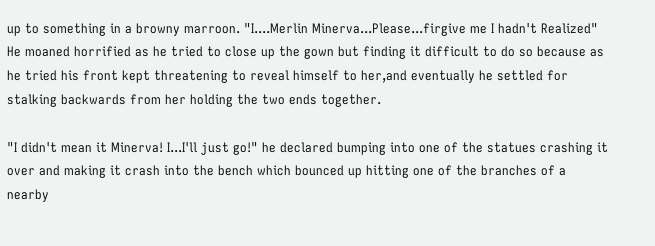up to something in a browny marroon. "I....Merlin Minerva...Please...firgive me I hadn't Realized" He moaned horrified as he tried to close up the gown but finding it difficult to do so because as he tried his front kept threatening to reveal himself to her,and eventually he settled for stalking backwards from her holding the two ends together.

"I didn't mean it Minerva! I...I'll just go!" he declared bumping into one of the statues crashing it over and making it crash into the bench which bounced up hitting one of the branches of a nearby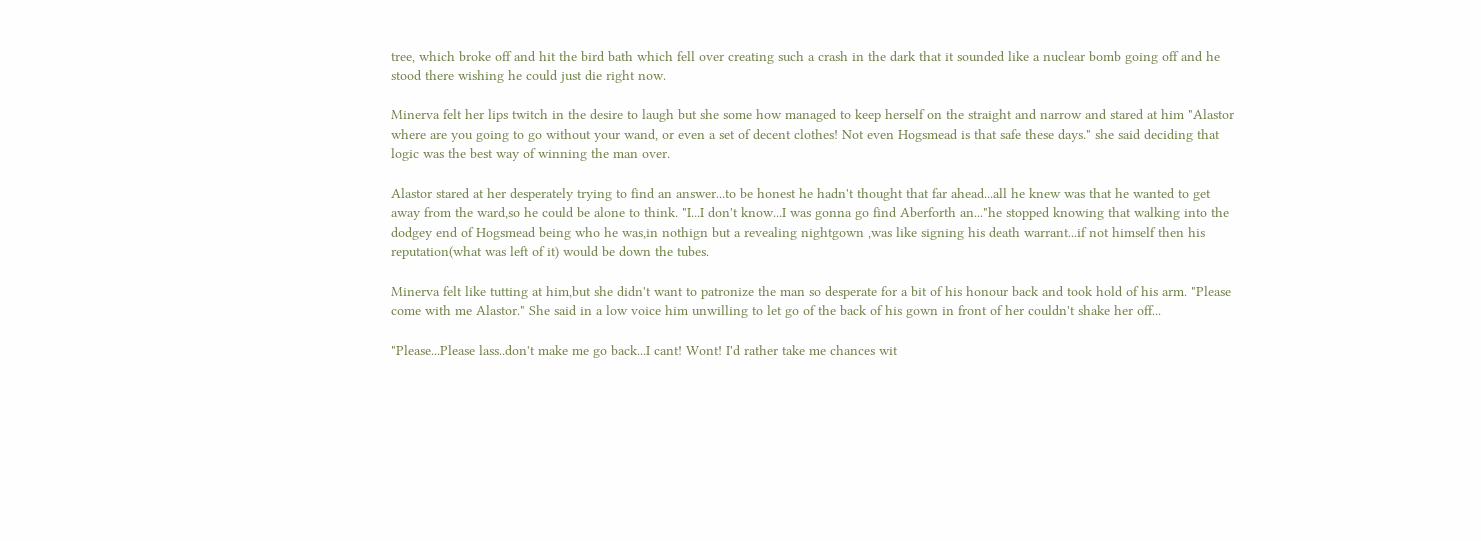tree, which broke off and hit the bird bath which fell over creating such a crash in the dark that it sounded like a nuclear bomb going off and he stood there wishing he could just die right now.

Minerva felt her lips twitch in the desire to laugh but she some how managed to keep herself on the straight and narrow and stared at him "Alastor where are you going to go without your wand, or even a set of decent clothes! Not even Hogsmead is that safe these days." she said deciding that logic was the best way of winning the man over.

Alastor stared at her desperately trying to find an answer...to be honest he hadn't thought that far ahead...all he knew was that he wanted to get away from the ward,so he could be alone to think. "I...I don't know...I was gonna go find Aberforth an..."he stopped knowing that walking into the dodgey end of Hogsmead being who he was,in nothign but a revealing nightgown ,was like signing his death warrant...if not himself then his reputation(what was left of it) would be down the tubes.

Minerva felt like tutting at him,but she didn't want to patronize the man so desperate for a bit of his honour back and took hold of his arm. "Please come with me Alastor." She said in a low voice him unwilling to let go of the back of his gown in front of her couldn't shake her off...

"Please...Please lass..don't make me go back...I cant! Wont! I'd rather take me chances wit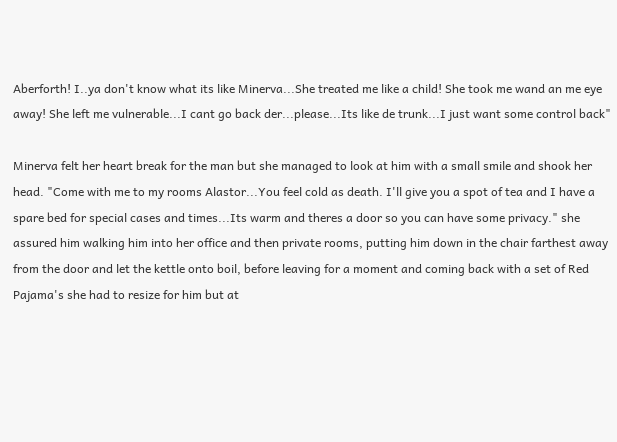Aberforth! I..ya don't know what its like Minerva...She treated me like a child! She took me wand an me eye away! She left me vulnerable...I cant go back der...please...Its like de trunk...I just want some control back"

Minerva felt her heart break for the man but she managed to look at him with a small smile and shook her head. "Come with me to my rooms Alastor...You feel cold as death. I'll give you a spot of tea and I have a spare bed for special cases and times...Its warm and theres a door so you can have some privacy." she assured him walking him into her office and then private rooms, putting him down in the chair farthest away from the door and let the kettle onto boil, before leaving for a moment and coming back with a set of Red Pajama's she had to resize for him but at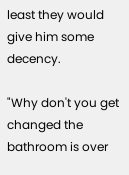least they would give him some decency.

"Why don't you get changed the bathroom is over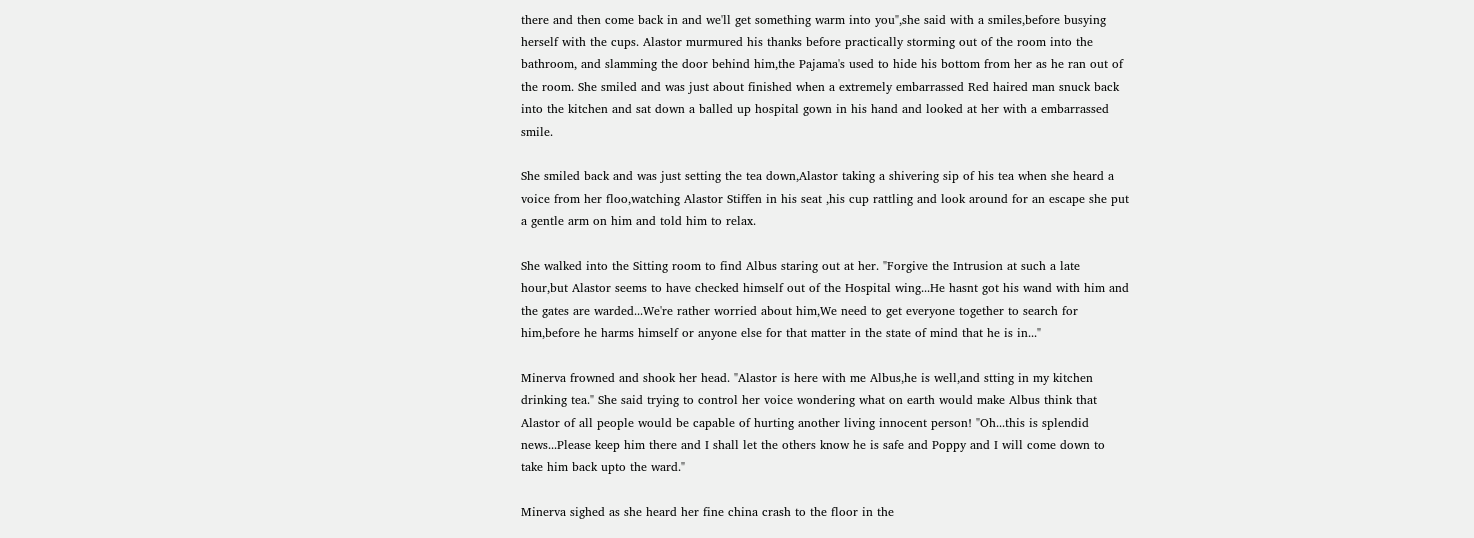there and then come back in and we'll get something warm into you",she said with a smiles,before busying herself with the cups. Alastor murmured his thanks before practically storming out of the room into the bathroom, and slamming the door behind him,the Pajama's used to hide his bottom from her as he ran out of the room. She smiled and was just about finished when a extremely embarrassed Red haired man snuck back into the kitchen and sat down a balled up hospital gown in his hand and looked at her with a embarrassed smile.

She smiled back and was just setting the tea down,Alastor taking a shivering sip of his tea when she heard a voice from her floo,watching Alastor Stiffen in his seat ,his cup rattling and look around for an escape she put a gentle arm on him and told him to relax.

She walked into the Sitting room to find Albus staring out at her. "Forgive the Intrusion at such a late hour,but Alastor seems to have checked himself out of the Hospital wing...He hasnt got his wand with him and the gates are warded...We're rather worried about him,We need to get everyone together to search for him,before he harms himself or anyone else for that matter in the state of mind that he is in..."

Minerva frowned and shook her head. "Alastor is here with me Albus,he is well,and stting in my kitchen drinking tea." She said trying to control her voice wondering what on earth would make Albus think that Alastor of all people would be capable of hurting another living innocent person! "Oh...this is splendid news...Please keep him there and I shall let the others know he is safe and Poppy and I will come down to take him back upto the ward."

Minerva sighed as she heard her fine china crash to the floor in the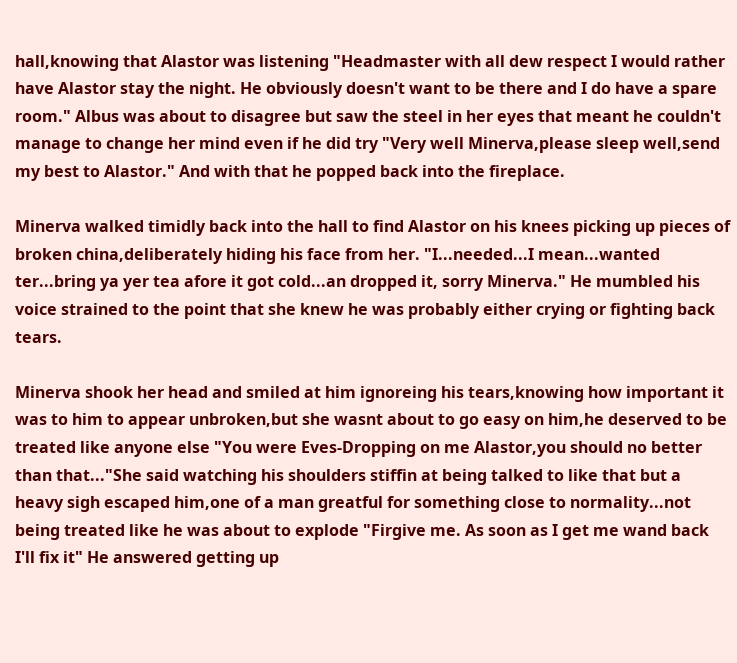hall,knowing that Alastor was listening "Headmaster with all dew respect I would rather have Alastor stay the night. He obviously doesn't want to be there and I do have a spare room." Albus was about to disagree but saw the steel in her eyes that meant he couldn't manage to change her mind even if he did try "Very well Minerva,please sleep well,send my best to Alastor." And with that he popped back into the fireplace.

Minerva walked timidly back into the hall to find Alastor on his knees picking up pieces of broken china,deliberately hiding his face from her. "I...needed...I mean...wanted ter...bring ya yer tea afore it got cold...an dropped it, sorry Minerva." He mumbled his voice strained to the point that she knew he was probably either crying or fighting back tears.

Minerva shook her head and smiled at him ignoreing his tears,knowing how important it was to him to appear unbroken,but she wasnt about to go easy on him,he deserved to be treated like anyone else "You were Eves-Dropping on me Alastor,you should no better than that..."She said watching his shoulders stiffin at being talked to like that but a heavy sigh escaped him,one of a man greatful for something close to normality...not being treated like he was about to explode "Firgive me. As soon as I get me wand back I'll fix it" He answered getting up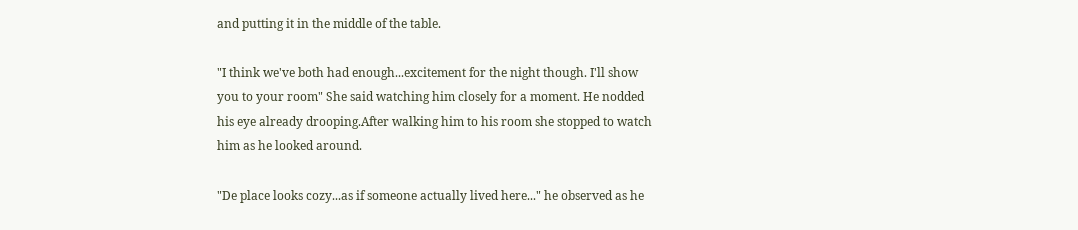and putting it in the middle of the table.

"I think we've both had enough...excitement for the night though. I'll show you to your room" She said watching him closely for a moment. He nodded his eye already drooping.After walking him to his room she stopped to watch him as he looked around.

"De place looks cozy...as if someone actually lived here..." he observed as he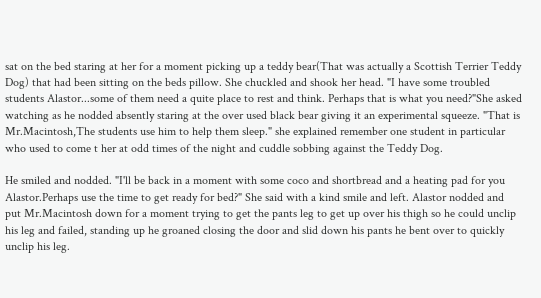sat on the bed staring at her for a moment picking up a teddy bear(That was actually a Scottish Terrier Teddy Dog) that had been sitting on the beds pillow. She chuckled and shook her head. "I have some troubled students Alastor...some of them need a quite place to rest and think. Perhaps that is what you need?"She asked watching as he nodded absently staring at the over used black bear giving it an experimental squeeze. "That is Mr.Macintosh,The students use him to help them sleep." she explained remember one student in particular who used to come t her at odd times of the night and cuddle sobbing against the Teddy Dog.

He smiled and nodded. "I'll be back in a moment with some coco and shortbread and a heating pad for you Alastor.Perhaps use the time to get ready for bed?" She said with a kind smile and left. Alastor nodded and put Mr.Macintosh down for a moment trying to get the pants leg to get up over his thigh so he could unclip his leg and failed, standing up he groaned closing the door and slid down his pants he bent over to quickly unclip his leg.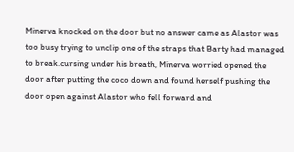Minerva knocked on the door but no answer came as Alastor was too busy trying to unclip one of the straps that Barty had managed to break.cursing under his breath, Minerva worried opened the door after putting the coco down and found herself pushing the door open against Alastor who fell forward and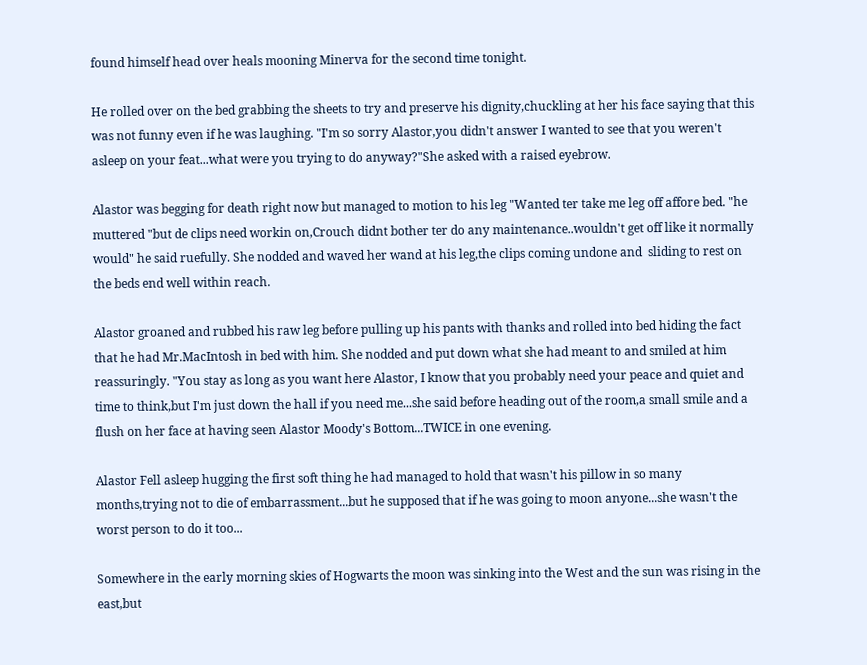found himself head over heals mooning Minerva for the second time tonight.

He rolled over on the bed grabbing the sheets to try and preserve his dignity,chuckling at her his face saying that this was not funny even if he was laughing. "I'm so sorry Alastor,you didn't answer I wanted to see that you weren't asleep on your feat...what were you trying to do anyway?"She asked with a raised eyebrow.

Alastor was begging for death right now but managed to motion to his leg "Wanted ter take me leg off affore bed. "he muttered "but de clips need workin on,Crouch didnt bother ter do any maintenance..wouldn't get off like it normally would" he said ruefully. She nodded and waved her wand at his leg,the clips coming undone and  sliding to rest on the beds end well within reach.

Alastor groaned and rubbed his raw leg before pulling up his pants with thanks and rolled into bed hiding the fact that he had Mr.MacIntosh in bed with him. She nodded and put down what she had meant to and smiled at him reassuringly. "You stay as long as you want here Alastor, I know that you probably need your peace and quiet and time to think,but I'm just down the hall if you need me...she said before heading out of the room,a small smile and a flush on her face at having seen Alastor Moody's Bottom...TWICE in one evening.

Alastor Fell asleep hugging the first soft thing he had managed to hold that wasn't his pillow in so many months,trying not to die of embarrassment...but he supposed that if he was going to moon anyone...she wasn't the worst person to do it too...

Somewhere in the early morning skies of Hogwarts the moon was sinking into the West and the sun was rising in the east,but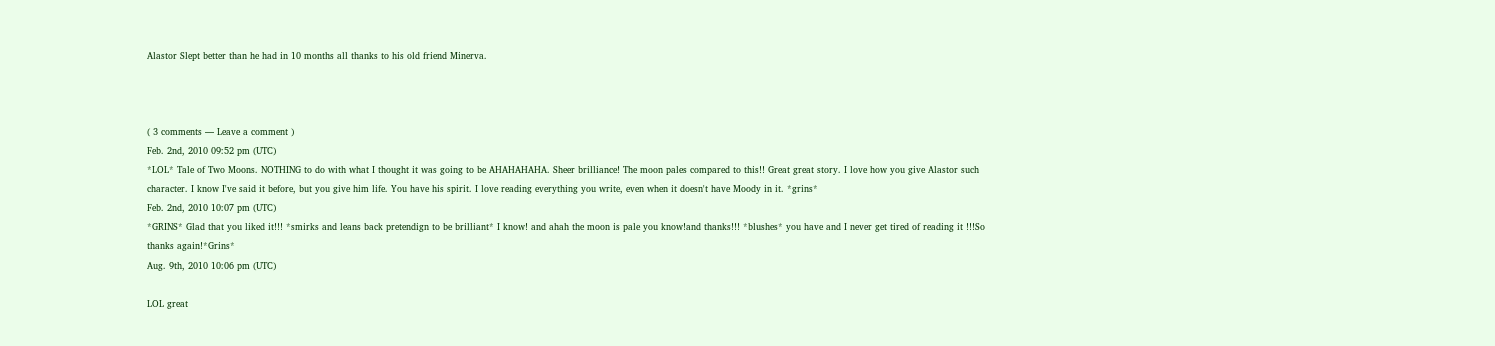Alastor Slept better than he had in 10 months all thanks to his old friend Minerva.



( 3 comments — Leave a comment )
Feb. 2nd, 2010 09:52 pm (UTC)
*LOL* Tale of Two Moons. NOTHING to do with what I thought it was going to be AHAHAHAHA. Sheer brilliance! The moon pales compared to this!! Great great story. I love how you give Alastor such character. I know I've said it before, but you give him life. You have his spirit. I love reading everything you write, even when it doesn't have Moody in it. *grins*
Feb. 2nd, 2010 10:07 pm (UTC)
*GRINS* Glad that you liked it!!! *smirks and leans back pretendign to be brilliant* I know! and ahah the moon is pale you know!and thanks!!! *blushes* you have and I never get tired of reading it !!!So thanks again!*Grins*
Aug. 9th, 2010 10:06 pm (UTC)

LOL great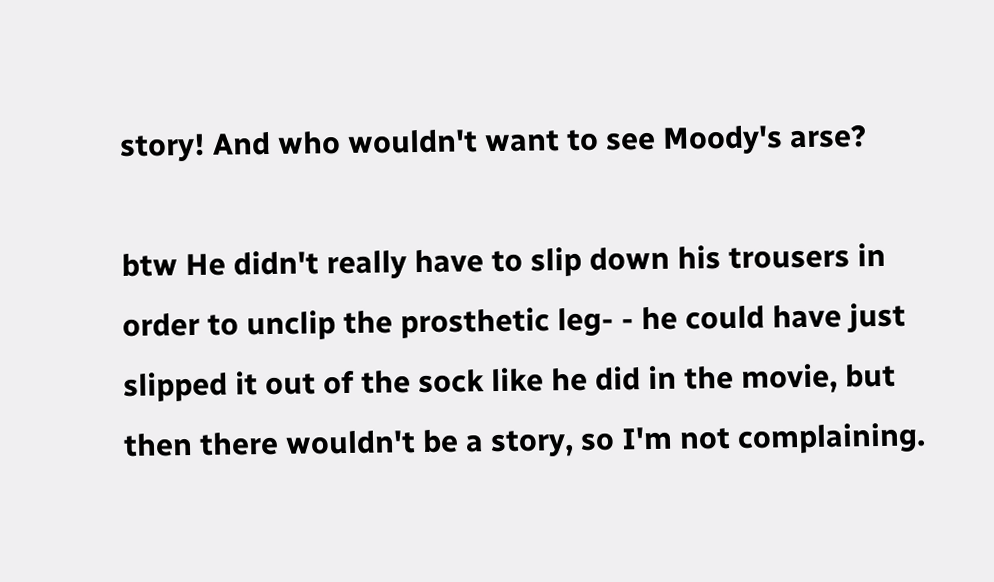story! And who wouldn't want to see Moody's arse?

btw He didn't really have to slip down his trousers in order to unclip the prosthetic leg- - he could have just slipped it out of the sock like he did in the movie, but then there wouldn't be a story, so I'm not complaining.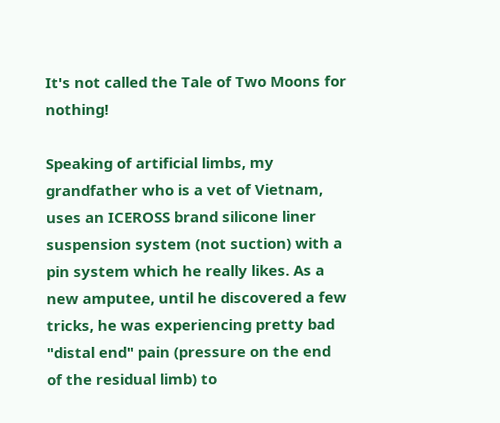It's not called the Tale of Two Moons for nothing!

Speaking of artificial limbs, my grandfather who is a vet of Vietnam, uses an ICEROSS brand silicone liner suspension system (not suction) with a pin system which he really likes. As a new amputee, until he discovered a few tricks, he was experiencing pretty bad "distal end" pain (pressure on the end of the residual limb) to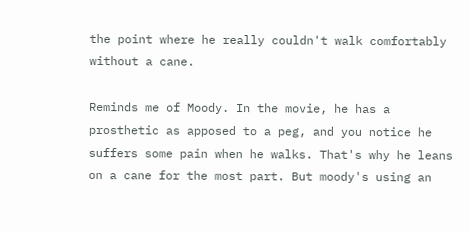the point where he really couldn't walk comfortably without a cane.

Reminds me of Moody. In the movie, he has a prosthetic as apposed to a peg, and you notice he suffers some pain when he walks. That's why he leans on a cane for the most part. But moody's using an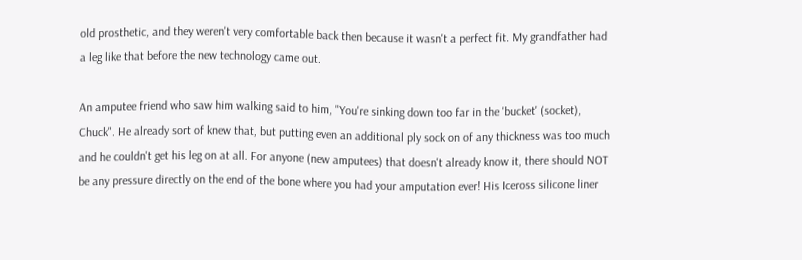old prosthetic, and they weren't very comfortable back then because it wasn't a perfect fit. My grandfather had a leg like that before the new technology came out.

An amputee friend who saw him walking said to him, "You're sinking down too far in the 'bucket' (socket), Chuck". He already sort of knew that, but putting even an additional ply sock on of any thickness was too much and he couldn't get his leg on at all. For anyone (new amputees) that doesn't already know it, there should NOT be any pressure directly on the end of the bone where you had your amputation ever! His Iceross silicone liner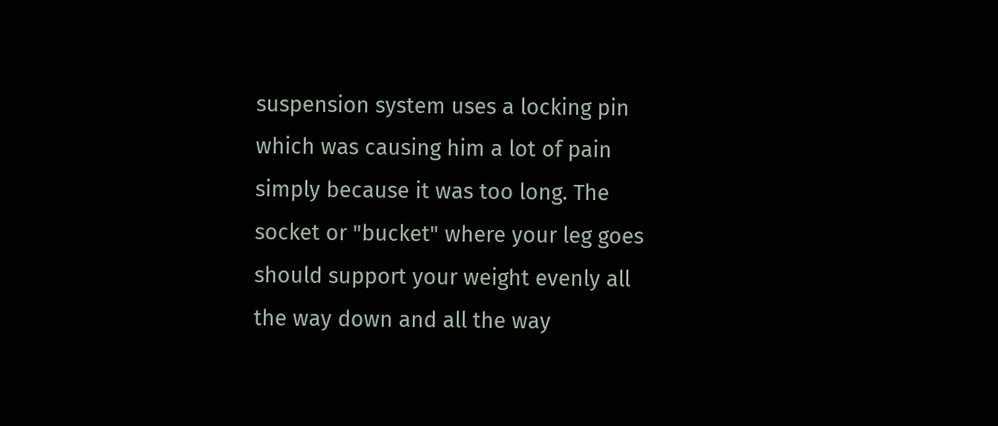suspension system uses a locking pin which was causing him a lot of pain simply because it was too long. The socket or "bucket" where your leg goes should support your weight evenly all the way down and all the way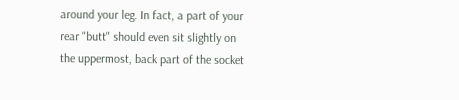around your leg. In fact, a part of your rear "butt" should even sit slightly on the uppermost, back part of the socket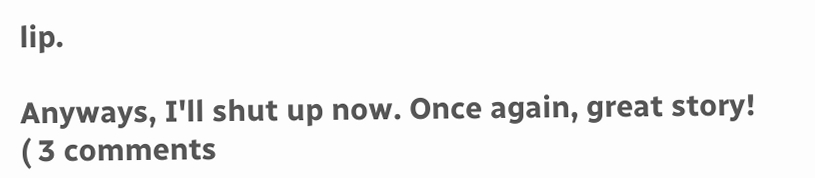lip.

Anyways, I'll shut up now. Once again, great story!
( 3 comments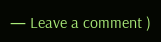— Leave a comment )